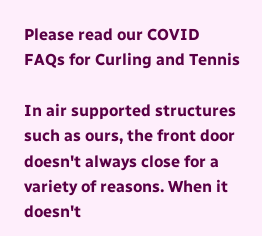Please read our COVID FAQs for Curling and Tennis

In air supported structures such as ours, the front door doesn't always close for a variety of reasons. When it doesn't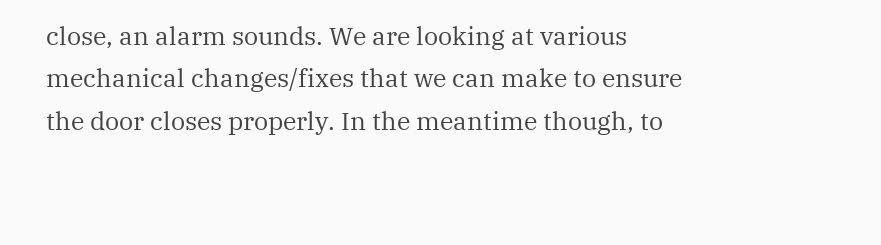close, an alarm sounds. We are looking at various mechanical changes/fixes that we can make to ensure the door closes properly. In the meantime though, to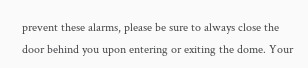prevent these alarms, please be sure to always close the door behind you upon entering or exiting the dome. Your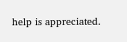help is appreciated.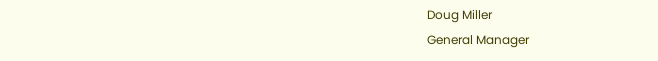Doug Miller
General Manager